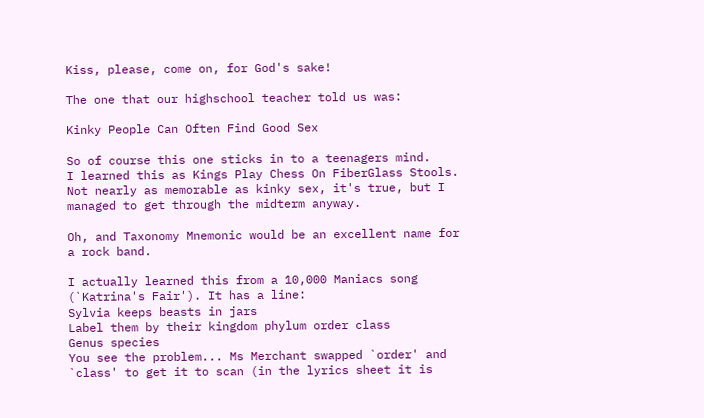Kiss, please, come on, for God's sake!

The one that our highschool teacher told us was:

Kinky People Can Often Find Good Sex

So of course this one sticks in to a teenagers mind.
I learned this as Kings Play Chess On FiberGlass Stools. Not nearly as memorable as kinky sex, it's true, but I managed to get through the midterm anyway.

Oh, and Taxonomy Mnemonic would be an excellent name for a rock band.

I actually learned this from a 10,000 Maniacs song (`Katrina's Fair'). It has a line:
Sylvia keeps beasts in jars
Label them by their kingdom phylum order class
Genus species
You see the problem... Ms Merchant swapped `order' and `class' to get it to scan (in the lyrics sheet it is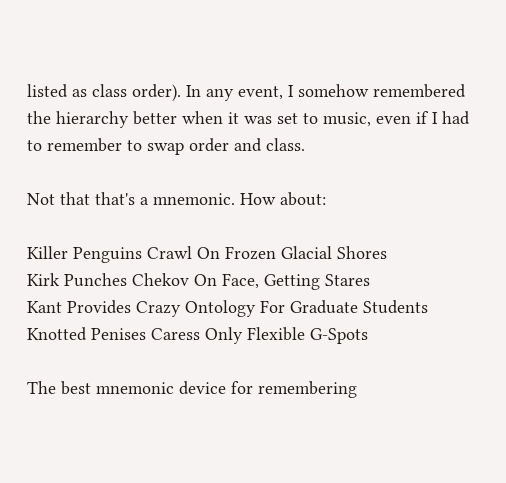listed as class order). In any event, I somehow remembered the hierarchy better when it was set to music, even if I had to remember to swap order and class.

Not that that's a mnemonic. How about:

Killer Penguins Crawl On Frozen Glacial Shores
Kirk Punches Chekov On Face, Getting Stares
Kant Provides Crazy Ontology For Graduate Students
Knotted Penises Caress Only Flexible G-Spots

The best mnemonic device for remembering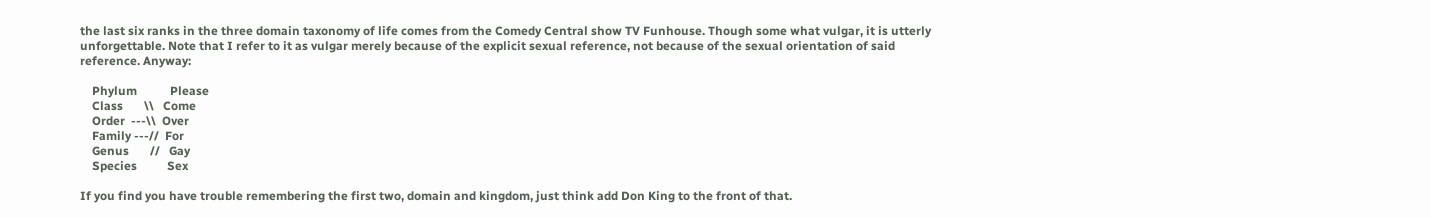the last six ranks in the three domain taxonomy of life comes from the Comedy Central show TV Funhouse. Though some what vulgar, it is utterly unforgettable. Note that I refer to it as vulgar merely because of the explicit sexual reference, not because of the sexual orientation of said reference. Anyway:

    Phylum           Please
    Class       \\   Come
    Order  ---\\  Over
    Family ---//  For
    Genus       //   Gay
    Species          Sex

If you find you have trouble remembering the first two, domain and kingdom, just think add Don King to the front of that.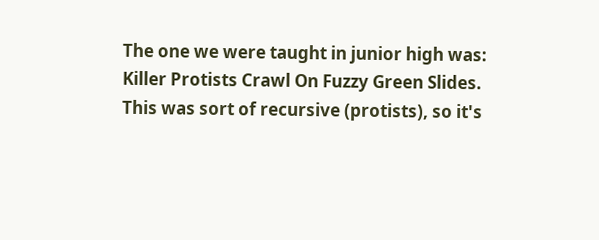The one we were taught in junior high was:
Killer Protists Crawl On Fuzzy Green Slides.
This was sort of recursive (protists), so it's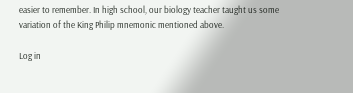easier to remember. In high school, our biology teacher taught us some variation of the King Philip mnemonic mentioned above.

Log in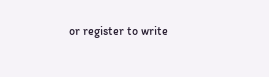or register to write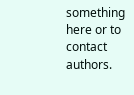something here or to contact authors.